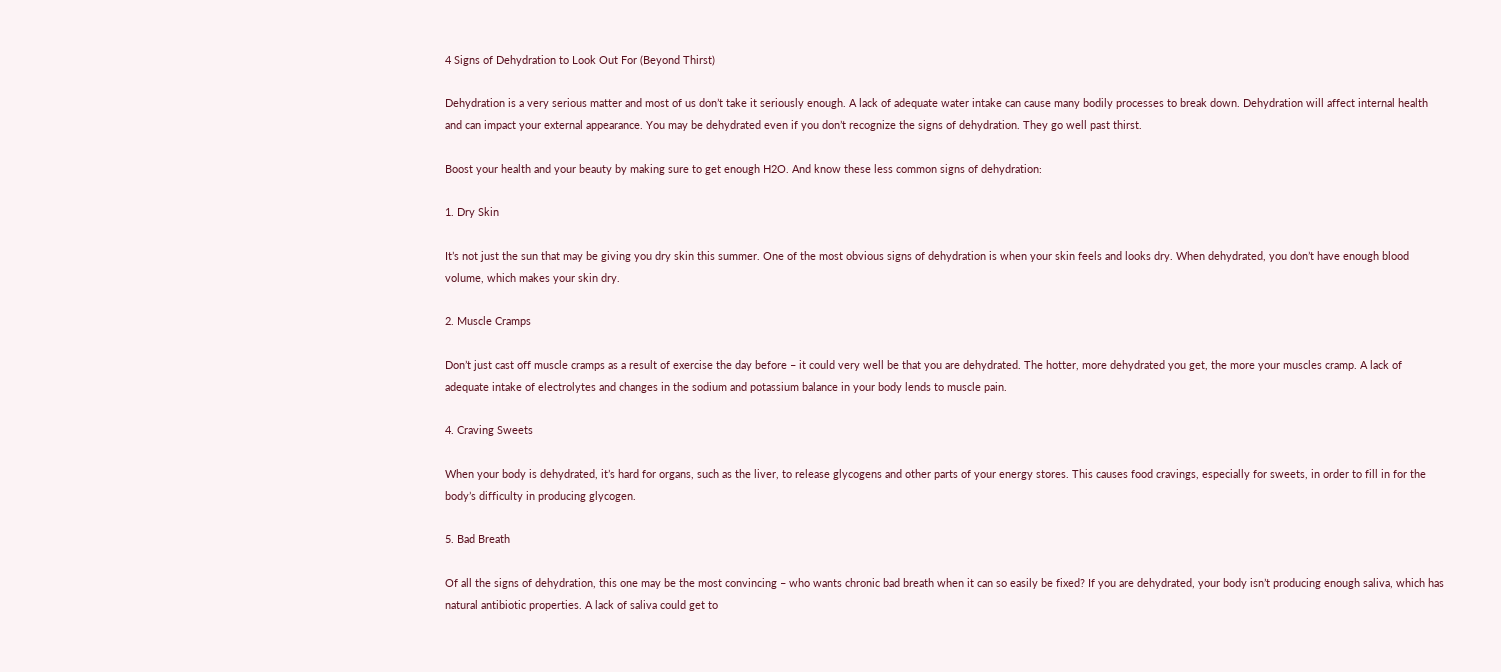4 Signs of Dehydration to Look Out For (Beyond Thirst)

Dehydration is a very serious matter and most of us don’t take it seriously enough. A lack of adequate water intake can cause many bodily processes to break down. Dehydration will affect internal health and can impact your external appearance. You may be dehydrated even if you don’t recognize the signs of dehydration. They go well past thirst.

Boost your health and your beauty by making sure to get enough H2O. And know these less common signs of dehydration:

1. Dry Skin

It’s not just the sun that may be giving you dry skin this summer. One of the most obvious signs of dehydration is when your skin feels and looks dry. When dehydrated, you don’t have enough blood volume, which makes your skin dry.

2. Muscle Cramps

Don’t just cast off muscle cramps as a result of exercise the day before – it could very well be that you are dehydrated. The hotter, more dehydrated you get, the more your muscles cramp. A lack of adequate intake of electrolytes and changes in the sodium and potassium balance in your body lends to muscle pain.

4. Craving Sweets

When your body is dehydrated, it’s hard for organs, such as the liver, to release glycogens and other parts of your energy stores. This causes food cravings, especially for sweets, in order to fill in for the body’s difficulty in producing glycogen.

5. Bad Breath

Of all the signs of dehydration, this one may be the most convincing – who wants chronic bad breath when it can so easily be fixed? If you are dehydrated, your body isn’t producing enough saliva, which has natural antibiotic properties. A lack of saliva could get to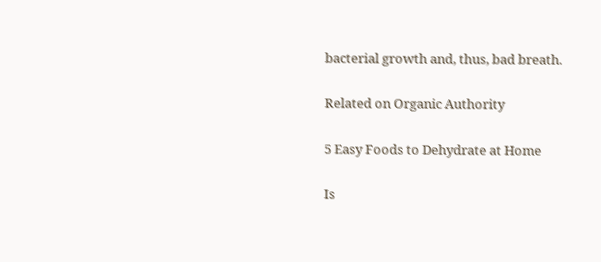bacterial growth and, thus, bad breath.

Related on Organic Authority

5 Easy Foods to Dehydrate at Home

Is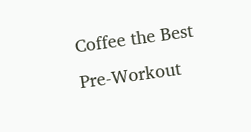Coffee the Best Pre-Workout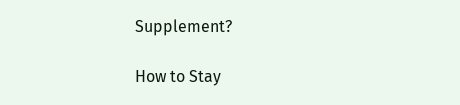Supplement?

How to Stay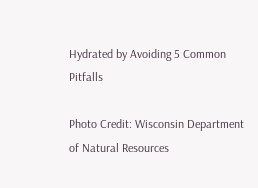Hydrated by Avoiding 5 Common Pitfalls

Photo Credit: Wisconsin Department of Natural Resources